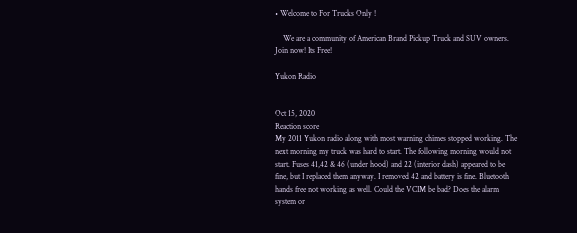• Welcome to For Trucks Only !

    We are a community of American Brand Pickup Truck and SUV owners. Join now! Its Free!

Yukon Radio


Oct 15, 2020
Reaction score
My 2011 Yukon radio along with most warning chimes stopped working. The next morning my truck was hard to start. The following morning would not start. Fuses 41,42 & 46 (under hood) and 22 (interior dash) appeared to be fine, but I replaced them anyway. I removed 42 and battery is fine. Bluetooth hands free not working as well. Could the VCIM be bad? Does the alarm system or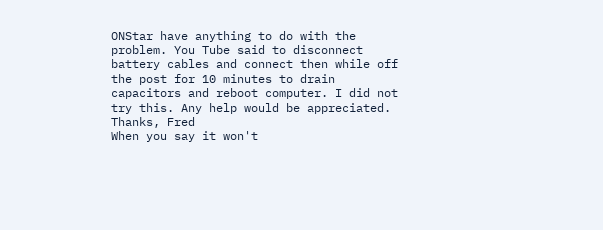ONStar have anything to do with the problem. You Tube said to disconnect battery cables and connect then while off the post for 10 minutes to drain capacitors and reboot computer. I did not try this. Any help would be appreciated. Thanks, Fred
When you say it won't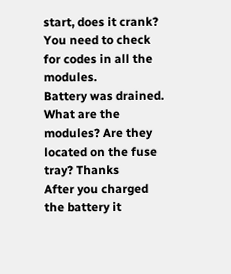start, does it crank? You need to check for codes in all the modules.
Battery was drained. What are the modules? Are they located on the fuse tray? Thanks
After you charged the battery it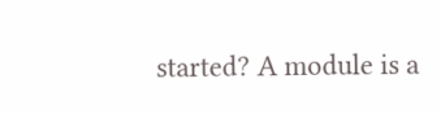started? A module is a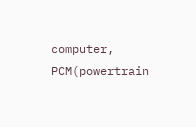computer, PCM(powertrain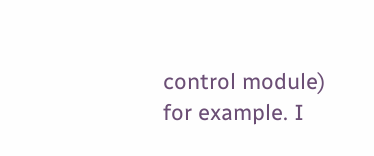control module) for example. I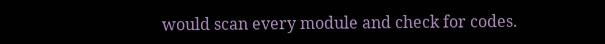would scan every module and check for codes.